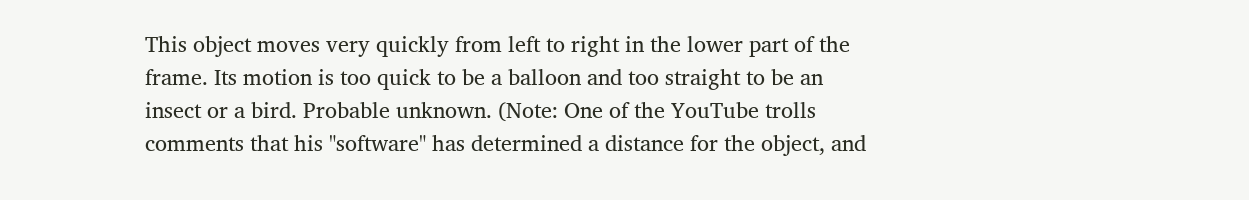This object moves very quickly from left to right in the lower part of the frame. Its motion is too quick to be a balloon and too straight to be an insect or a bird. Probable unknown. (Note: One of the YouTube trolls comments that his "software" has determined a distance for the object, and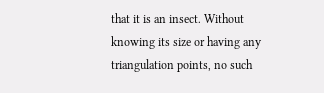that it is an insect. Without knowing its size or having any triangulation points, no such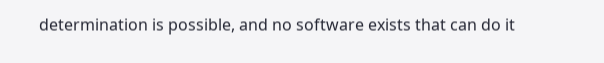determination is possible, and no software exists that can do it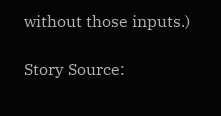without those inputs.)

Story Source: